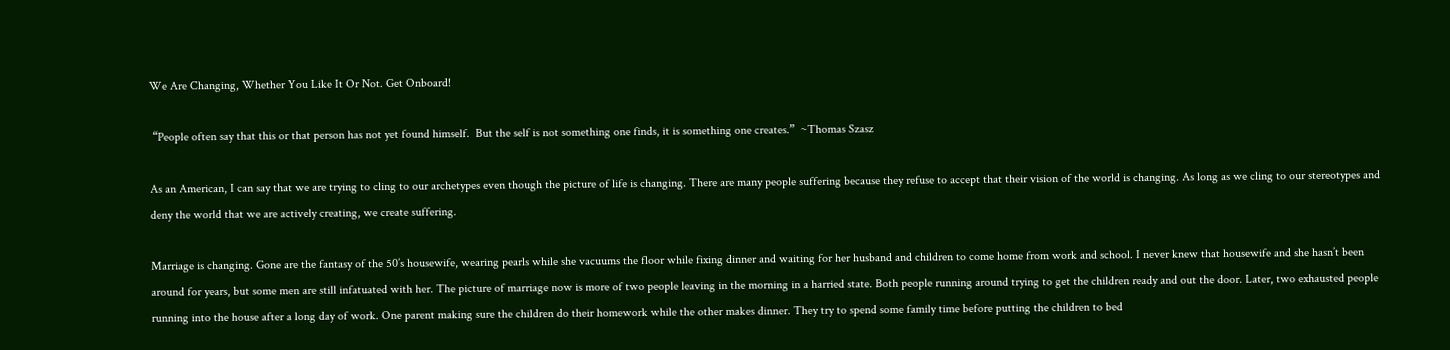We Are Changing, Whether You Like It Or Not. Get Onboard!

 “People often say that this or that person has not yet found himself.  But the self is not something one finds, it is something one creates.”  ~Thomas Szasz

As an American, I can say that we are trying to cling to our archetypes even though the picture of life is changing. There are many people suffering because they refuse to accept that their vision of the world is changing. As long as we cling to our stereotypes and deny the world that we are actively creating, we create suffering.

Marriage is changing. Gone are the fantasy of the 50’s housewife, wearing pearls while she vacuums the floor while fixing dinner and waiting for her husband and children to come home from work and school. I never knew that housewife and she hasn’t been around for years, but some men are still infatuated with her. The picture of marriage now is more of two people leaving in the morning in a harried state. Both people running around trying to get the children ready and out the door. Later, two exhausted people running into the house after a long day of work. One parent making sure the children do their homework while the other makes dinner. They try to spend some family time before putting the children to bed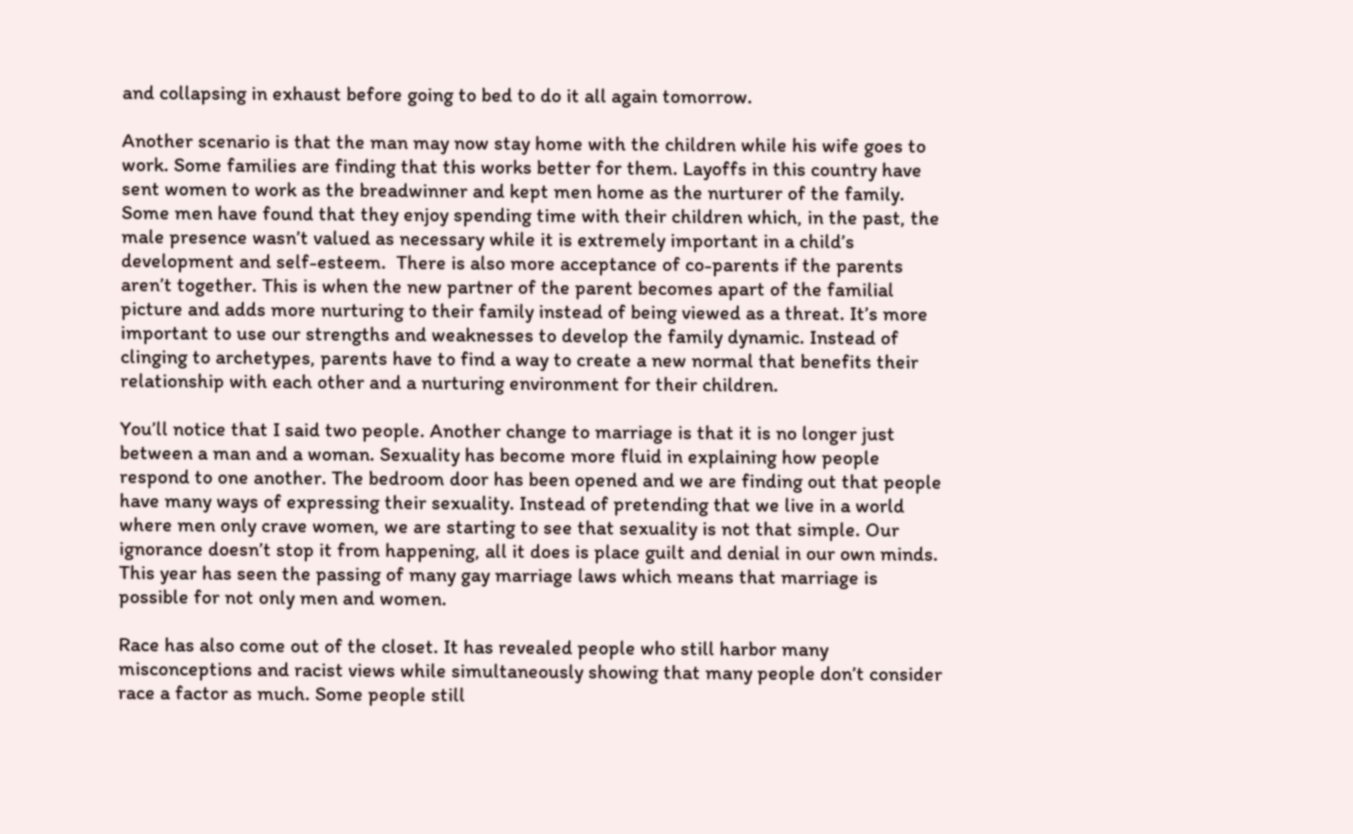and collapsing in exhaust before going to bed to do it all again tomorrow.

Another scenario is that the man may now stay home with the children while his wife goes to work. Some families are finding that this works better for them. Layoffs in this country have sent women to work as the breadwinner and kept men home as the nurturer of the family. Some men have found that they enjoy spending time with their children which, in the past, the male presence wasn’t valued as necessary while it is extremely important in a child’s development and self-esteem.  There is also more acceptance of co-parents if the parents aren’t together. This is when the new partner of the parent becomes apart of the familial picture and adds more nurturing to their family instead of being viewed as a threat. It’s more important to use our strengths and weaknesses to develop the family dynamic. Instead of clinging to archetypes, parents have to find a way to create a new normal that benefits their relationship with each other and a nurturing environment for their children.

You’ll notice that I said two people. Another change to marriage is that it is no longer just between a man and a woman. Sexuality has become more fluid in explaining how people respond to one another. The bedroom door has been opened and we are finding out that people have many ways of expressing their sexuality. Instead of pretending that we live in a world where men only crave women, we are starting to see that sexuality is not that simple. Our ignorance doesn’t stop it from happening, all it does is place guilt and denial in our own minds. This year has seen the passing of many gay marriage laws which means that marriage is possible for not only men and women.

Race has also come out of the closet. It has revealed people who still harbor many misconceptions and racist views while simultaneously showing that many people don’t consider race a factor as much. Some people still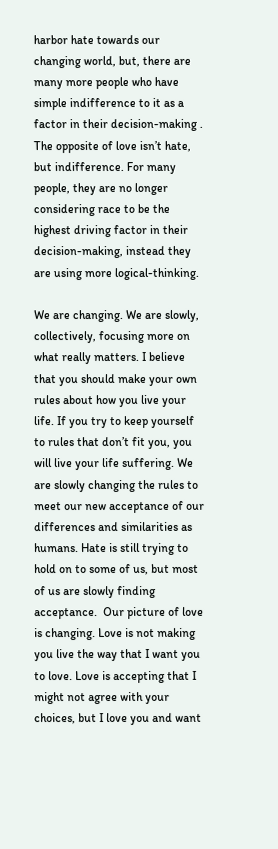harbor hate towards our changing world, but, there are many more people who have simple indifference to it as a factor in their decision-making . The opposite of love isn’t hate, but indifference. For many people, they are no longer considering race to be the highest driving factor in their decision-making, instead they are using more logical-thinking.

We are changing. We are slowly, collectively, focusing more on what really matters. I believe that you should make your own rules about how you live your life. If you try to keep yourself to rules that don’t fit you, you will live your life suffering. We are slowly changing the rules to meet our new acceptance of our differences and similarities as humans. Hate is still trying to hold on to some of us, but most of us are slowly finding acceptance.  Our picture of love is changing. Love is not making you live the way that I want you to love. Love is accepting that I might not agree with your choices, but I love you and want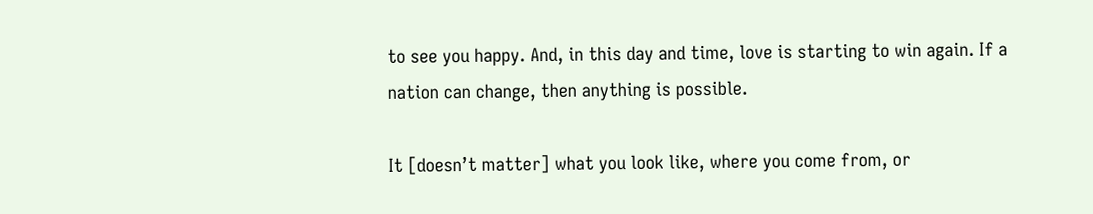to see you happy. And, in this day and time, love is starting to win again. If a nation can change, then anything is possible.

It [doesn’t matter] what you look like, where you come from, or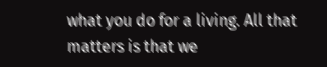what you do for a living. All that matters is that we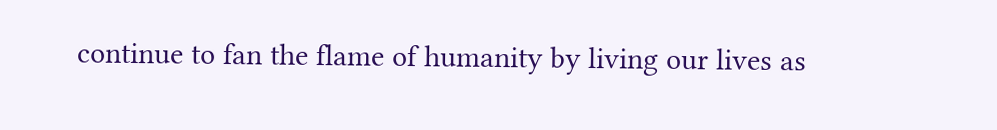continue to fan the flame of humanity by living our lives as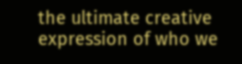the ultimate creative expression of who we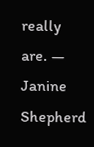really are. — Janine Shepherd